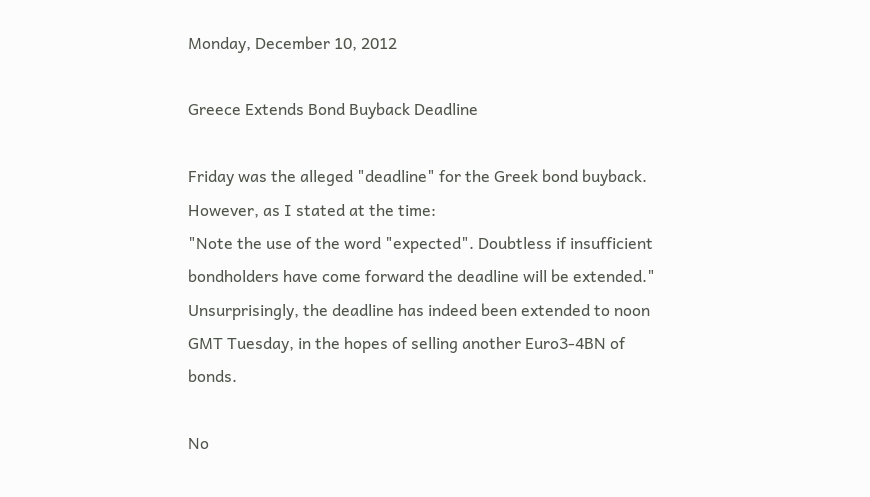Monday, December 10, 2012

Greece Extends Bond Buyback Deadline

Friday was the alleged "deadline" for the Greek bond buyback. However, as I stated at the time:
"Note the use of the word "expected". Doubtless if insufficient bondholders have come forward the deadline will be extended."
Unsurprisingly, the deadline has indeed been extended to noon GMT Tuesday, in the hopes of selling another Euro3-4BN of bonds.

No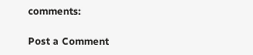comments:

Post a Comment